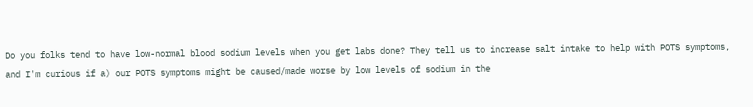Do you folks tend to have low-normal blood sodium levels when you get labs done? They tell us to increase salt intake to help with POTS symptoms, and I'm curious if a) our POTS symptoms might be caused/made worse by low levels of sodium in the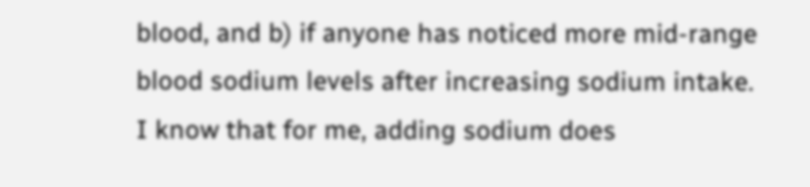blood, and b) if anyone has noticed more mid-range blood sodium levels after increasing sodium intake. I know that for me, adding sodium does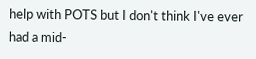help with POTS but I don't think I've ever had a mid-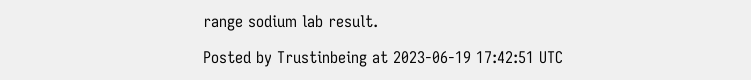range sodium lab result.

Posted by Trustinbeing at 2023-06-19 17:42:51 UTC